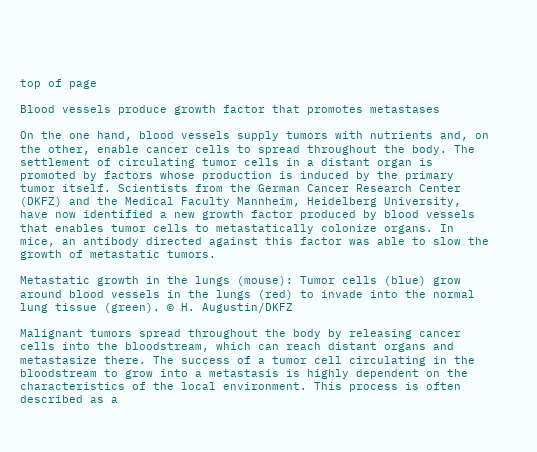top of page

Blood vessels produce growth factor that promotes metastases

On the one hand, blood vessels supply tumors with nutrients and, on the other, enable cancer cells to spread throughout the body. The settlement of circulating tumor cells in a distant organ is promoted by factors whose production is induced by the primary tumor itself. Scientists from the German Cancer Research Center (DKFZ) and the Medical Faculty Mannheim, Heidelberg University, have now identified a new growth factor produced by blood vessels that enables tumor cells to metastatically colonize organs. In mice, an antibody directed against this factor was able to slow the growth of metastatic tumors.

Metastatic growth in the lungs (mouse): Tumor cells (blue) grow around blood vessels in the lungs (red) to invade into the normal lung tissue (green). © H. Augustin/DKFZ

Malignant tumors spread throughout the body by releasing cancer cells into the bloodstream, which can reach distant organs and metastasize there. The success of a tumor cell circulating in the bloodstream to grow into a metastasis is highly dependent on the characteristics of the local environment. This process is often described as a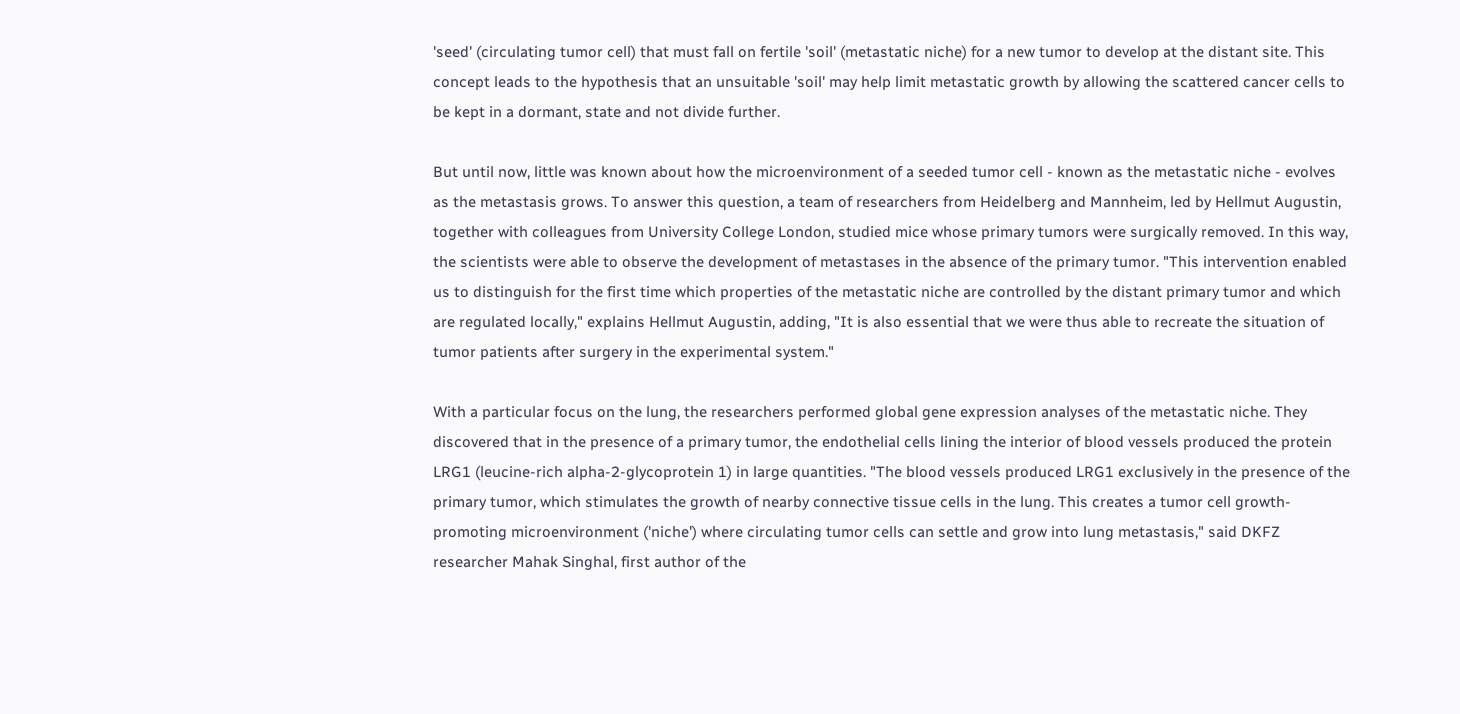'seed' (circulating tumor cell) that must fall on fertile 'soil' (metastatic niche) for a new tumor to develop at the distant site. This concept leads to the hypothesis that an unsuitable 'soil' may help limit metastatic growth by allowing the scattered cancer cells to be kept in a dormant, state and not divide further.

But until now, little was known about how the microenvironment of a seeded tumor cell - known as the metastatic niche - evolves as the metastasis grows. To answer this question, a team of researchers from Heidelberg and Mannheim, led by Hellmut Augustin, together with colleagues from University College London, studied mice whose primary tumors were surgically removed. In this way, the scientists were able to observe the development of metastases in the absence of the primary tumor. "This intervention enabled us to distinguish for the first time which properties of the metastatic niche are controlled by the distant primary tumor and which are regulated locally," explains Hellmut Augustin, adding, "It is also essential that we were thus able to recreate the situation of tumor patients after surgery in the experimental system."

With a particular focus on the lung, the researchers performed global gene expression analyses of the metastatic niche. They discovered that in the presence of a primary tumor, the endothelial cells lining the interior of blood vessels produced the protein LRG1 (leucine-rich alpha-2-glycoprotein 1) in large quantities. "The blood vessels produced LRG1 exclusively in the presence of the primary tumor, which stimulates the growth of nearby connective tissue cells in the lung. This creates a tumor cell growth-promoting microenvironment ('niche') where circulating tumor cells can settle and grow into lung metastasis," said DKFZ researcher Mahak Singhal, first author of the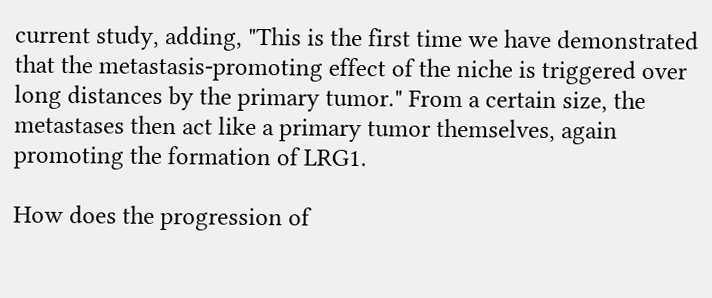current study, adding, "This is the first time we have demonstrated that the metastasis-promoting effect of the niche is triggered over long distances by the primary tumor." From a certain size, the metastases then act like a primary tumor themselves, again promoting the formation of LRG1.

How does the progression of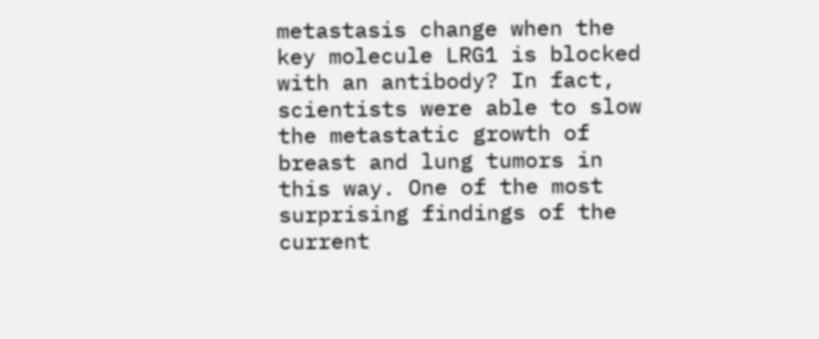metastasis change when the key molecule LRG1 is blocked with an antibody? In fact, scientists were able to slow the metastatic growth of breast and lung tumors in this way. One of the most surprising findings of the current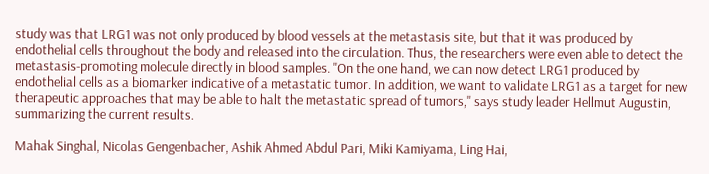study was that LRG1 was not only produced by blood vessels at the metastasis site, but that it was produced by endothelial cells throughout the body and released into the circulation. Thus, the researchers were even able to detect the metastasis-promoting molecule directly in blood samples. "On the one hand, we can now detect LRG1 produced by endothelial cells as a biomarker indicative of a metastatic tumor. In addition, we want to validate LRG1 as a target for new therapeutic approaches that may be able to halt the metastatic spread of tumors," says study leader Hellmut Augustin, summarizing the current results.

Mahak Singhal, Nicolas Gengenbacher, Ashik Ahmed Abdul Pari, Miki Kamiyama, Ling Hai,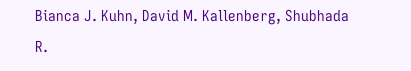Bianca J. Kuhn, David M. Kallenberg, Shubhada R.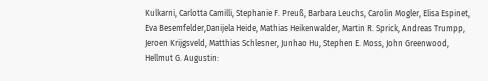Kulkarni, Carlotta Camilli, Stephanie F. Preuß, Barbara Leuchs, Carolin Mogler, Elisa Espinet, Eva Besemfelder,Danijela Heide, Mathias Heikenwalder, Martin R. Sprick, Andreas Trumpp, Jeroen Krijgsveld, Matthias Schlesner, Junhao Hu, Stephen E. Moss, John Greenwood, Hellmut G. Augustin: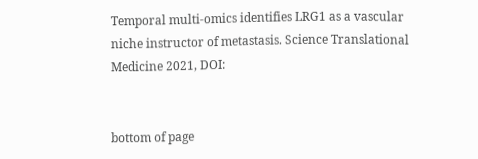Temporal multi-omics identifies LRG1 as a vascular niche instructor of metastasis. Science Translational Medicine 2021, DOI:


bottom of page